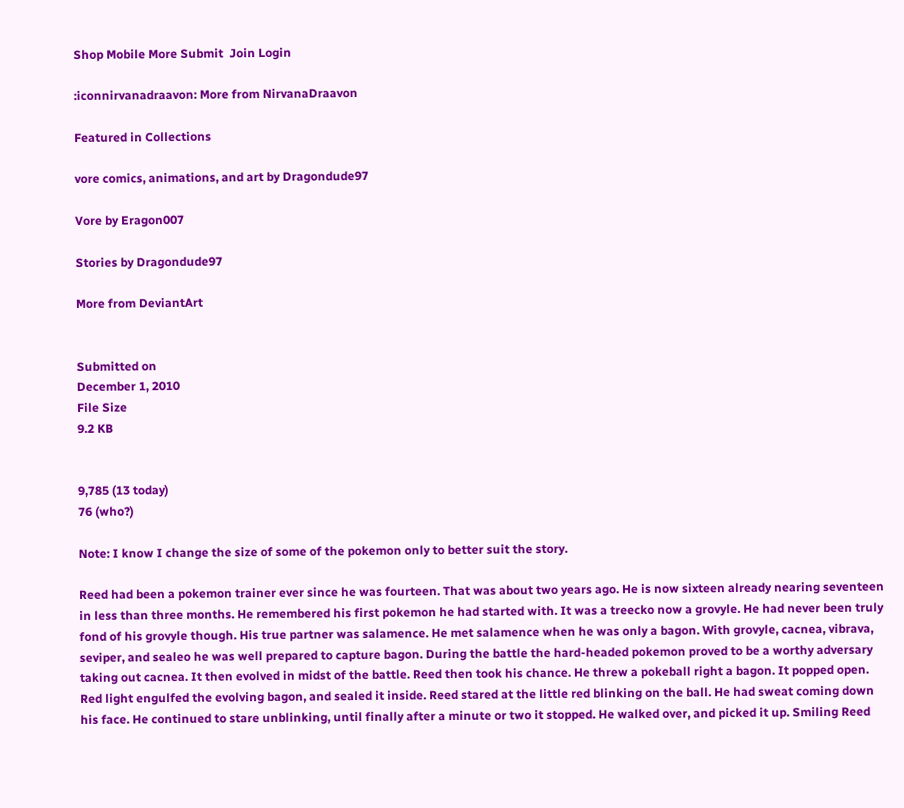Shop Mobile More Submit  Join Login

:iconnirvanadraavon: More from NirvanaDraavon

Featured in Collections

vore comics, animations, and art by Dragondude97

Vore by Eragon007

Stories by Dragondude97

More from DeviantArt


Submitted on
December 1, 2010
File Size
9.2 KB


9,785 (13 today)
76 (who?)

Note: I know I change the size of some of the pokemon only to better suit the story.

Reed had been a pokemon trainer ever since he was fourteen. That was about two years ago. He is now sixteen already nearing seventeen in less than three months. He remembered his first pokemon he had started with. It was a treecko now a grovyle. He had never been truly fond of his grovyle though. His true partner was salamence. He met salamence when he was only a bagon. With grovyle, cacnea, vibrava, seviper, and sealeo he was well prepared to capture bagon. During the battle the hard-headed pokemon proved to be a worthy adversary taking out cacnea. It then evolved in midst of the battle. Reed then took his chance. He threw a pokeball right a bagon. It popped open. Red light engulfed the evolving bagon, and sealed it inside. Reed stared at the little red blinking on the ball. He had sweat coming down his face. He continued to stare unblinking, until finally after a minute or two it stopped. He walked over, and picked it up. Smiling Reed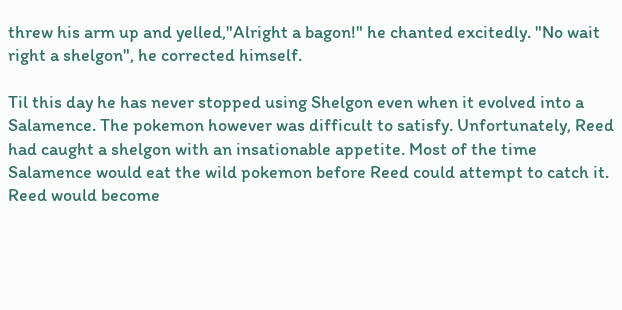threw his arm up and yelled,"Alright a bagon!" he chanted excitedly. "No wait right a shelgon", he corrected himself.

Til this day he has never stopped using Shelgon even when it evolved into a Salamence. The pokemon however was difficult to satisfy. Unfortunately, Reed had caught a shelgon with an insationable appetite. Most of the time Salamence would eat the wild pokemon before Reed could attempt to catch it. Reed would become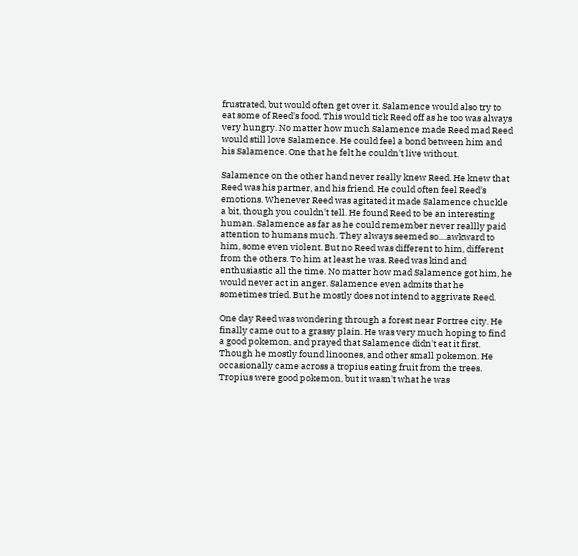frustrated, but would often get over it. Salamence would also try to eat some of Reed's food. This would tick Reed off as he too was always very hungry. No matter how much Salamence made Reed mad Reed would still love Salamence. He could feel a bond between him and his Salamence. One that he felt he couldn't live without.

Salamence on the other hand never really knew Reed. He knew that Reed was his partner, and his friend. He could often feel Reed's emotions. Whenever Reed was agitated it made Salamence chuckle a bit, though you couldn't tell. He found Reed to be an interesting human. Salamence as far as he could remember never reallly paid attention to humans much. They always seemed so....awkward to him, some even violent. But no Reed was different to him, different from the others. To him at least he was. Reed was kind and enthusiastic all the time. No matter how mad Salamence got him, he would never act in anger. Salamence even admits that he sometimes tried. But he mostly does not intend to aggrivate Reed.

One day Reed was wondering through a forest near Fortree city. He finally came out to a grassy plain. He was very much hoping to find a good pokemon, and prayed that Salamence didn't eat it first. Though he mostly found linoones, and other small pokemon. He occasionally came across a tropius eating fruit from the trees. Tropius were good pokemon, but it wasn't what he was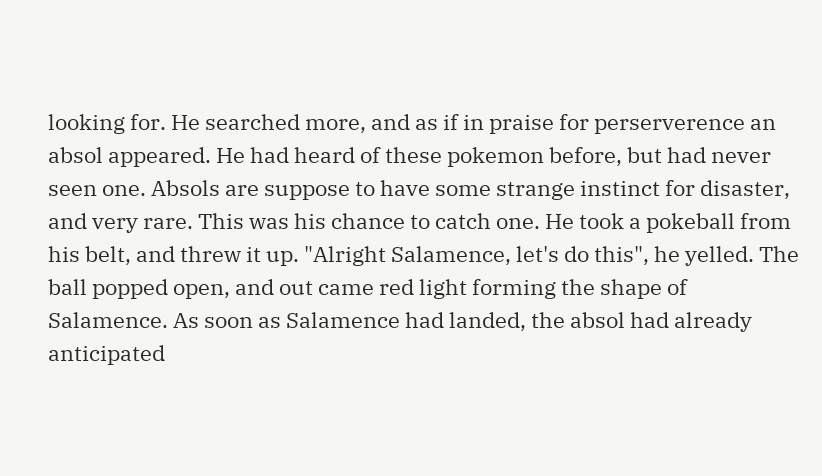looking for. He searched more, and as if in praise for perserverence an absol appeared. He had heard of these pokemon before, but had never seen one. Absols are suppose to have some strange instinct for disaster, and very rare. This was his chance to catch one. He took a pokeball from his belt, and threw it up. "Alright Salamence, let's do this", he yelled. The ball popped open, and out came red light forming the shape of Salamence. As soon as Salamence had landed, the absol had already anticipated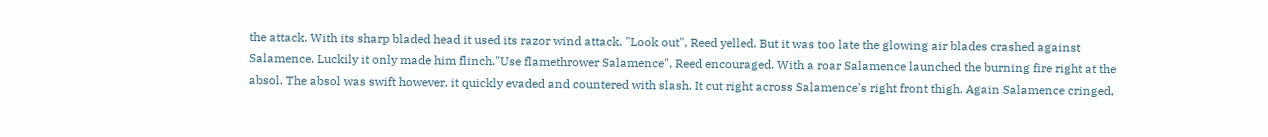the attack. With its sharp bladed head it used its razor wind attack. "Look out", Reed yelled. But it was too late the glowing air blades crashed against Salamence. Luckily it only made him flinch."Use flamethrower Salamence", Reed encouraged. With a roar Salamence launched the burning fire right at the absol. The absol was swift however, it quickly evaded and countered with slash. It cut right across Salamence's right front thigh. Again Salamence cringed,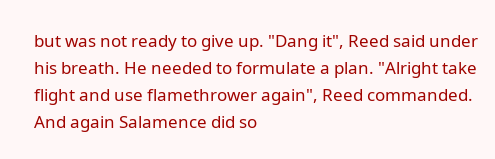but was not ready to give up. "Dang it", Reed said under his breath. He needed to formulate a plan. "Alright take flight and use flamethrower again", Reed commanded. And again Salamence did so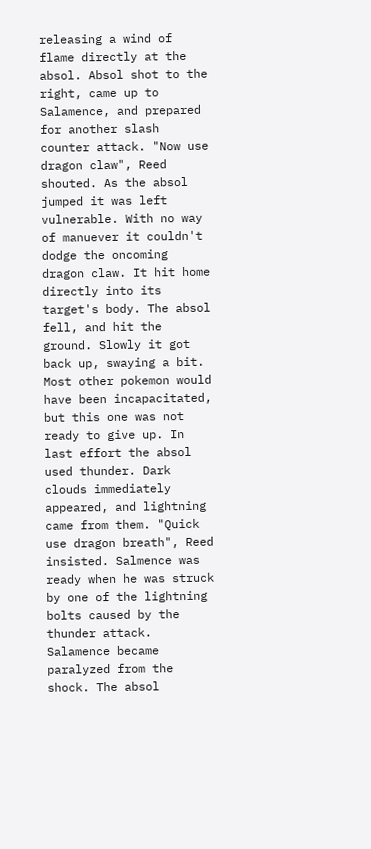releasing a wind of flame directly at the absol. Absol shot to the right, came up to Salamence, and prepared for another slash counter attack. "Now use dragon claw", Reed shouted. As the absol jumped it was left vulnerable. With no way of manuever it couldn't dodge the oncoming dragon claw. It hit home directly into its target's body. The absol fell, and hit the ground. Slowly it got back up, swaying a bit. Most other pokemon would have been incapacitated, but this one was not ready to give up. In last effort the absol used thunder. Dark clouds immediately appeared, and lightning came from them. "Quick use dragon breath", Reed insisted. Salmence was ready when he was struck by one of the lightning bolts caused by the thunder attack. Salamence became paralyzed from the shock. The absol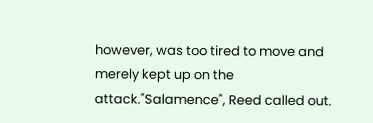however, was too tired to move and merely kept up on the attack."Salamence", Reed called out.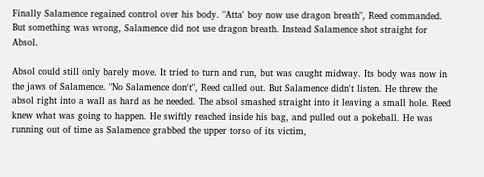Finally Salamence regained control over his body. "Atta' boy now use dragon breath", Reed commanded. But something was wrong, Salamence did not use dragon breath. Instead Salamence shot straight for Absol.

Absol could still only barely move. It tried to turn and run, but was caught midway. Its body was now in the jaws of Salamence. "No Salamence don't", Reed called out. But Salamence didn't listen. He threw the absol right into a wall as hard as he needed. The absol smashed straight into it leaving a small hole. Reed knew what was going to happen. He swiftly reached inside his bag, and pulled out a pokeball. He was running out of time as Salamence grabbed the upper torso of its victim,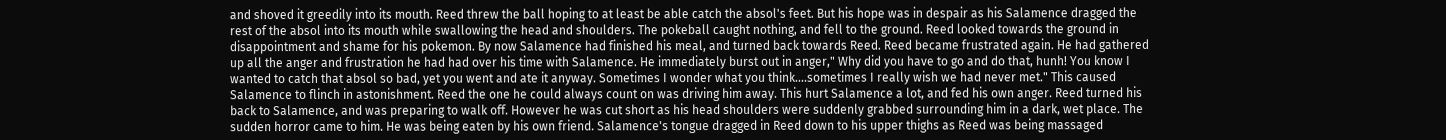and shoved it greedily into its mouth. Reed threw the ball hoping to at least be able catch the absol's feet. But his hope was in despair as his Salamence dragged the rest of the absol into its mouth while swallowing the head and shoulders. The pokeball caught nothing, and fell to the ground. Reed looked towards the ground in disappointment and shame for his pokemon. By now Salamence had finished his meal, and turned back towards Reed. Reed became frustrated again. He had gathered up all the anger and frustration he had had over his time with Salamence. He immediately burst out in anger," Why did you have to go and do that, hunh! You know I wanted to catch that absol so bad, yet you went and ate it anyway. Sometimes I wonder what you think....sometimes I really wish we had never met." This caused Salamence to flinch in astonishment. Reed the one he could always count on was driving him away. This hurt Salamence a lot, and fed his own anger. Reed turned his back to Salamence, and was preparing to walk off. However he was cut short as his head shoulders were suddenly grabbed surrounding him in a dark, wet place. The sudden horror came to him. He was being eaten by his own friend. Salamence's tongue dragged in Reed down to his upper thighs as Reed was being massaged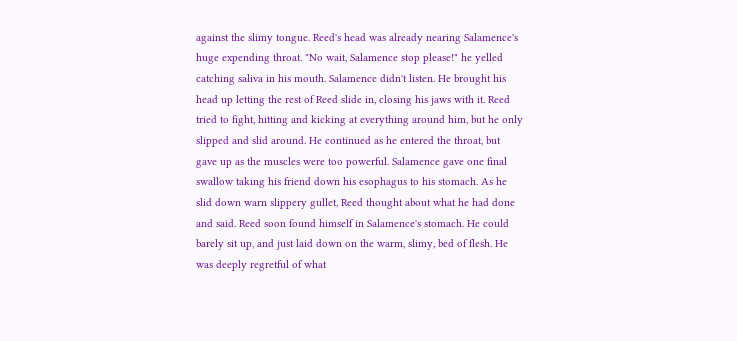against the slimy tongue. Reed's head was already nearing Salamence's huge expending throat. "No wait, Salamence stop please!" he yelled catching saliva in his mouth. Salamence didn't listen. He brought his head up letting the rest of Reed slide in, closing his jaws with it. Reed tried to fight, hitting and kicking at everything around him, but he only slipped and slid around. He continued as he entered the throat, but gave up as the muscles were too powerful. Salamence gave one final swallow taking his friend down his esophagus to his stomach. As he slid down warn slippery gullet, Reed thought about what he had done and said. Reed soon found himself in Salamence's stomach. He could barely sit up, and just laid down on the warm, slimy, bed of flesh. He was deeply regretful of what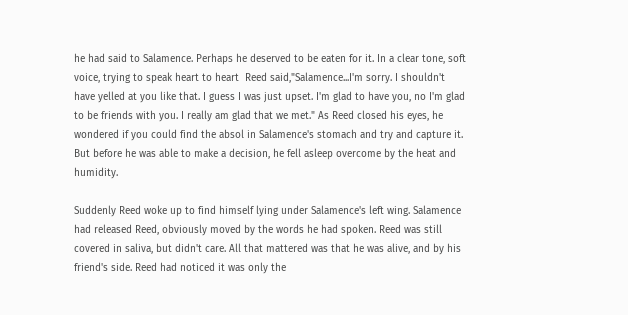he had said to Salamence. Perhaps he deserved to be eaten for it. In a clear tone, soft voice, trying to speak heart to heart  Reed said,"Salamence...I'm sorry. I shouldn't have yelled at you like that. I guess I was just upset. I'm glad to have you, no I'm glad to be friends with you. I really am glad that we met." As Reed closed his eyes, he wondered if you could find the absol in Salamence's stomach and try and capture it. But before he was able to make a decision, he fell asleep overcome by the heat and humidity.

Suddenly Reed woke up to find himself lying under Salamence's left wing. Salamence had released Reed, obviously moved by the words he had spoken. Reed was still covered in saliva, but didn't care. All that mattered was that he was alive, and by his friend's side. Reed had noticed it was only the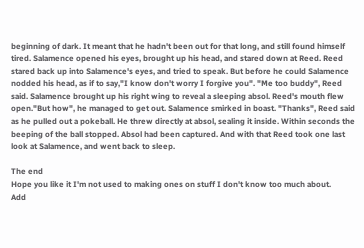beginning of dark. It meant that he hadn't been out for that long, and still found himself tired. Salamence opened his eyes, brought up his head, and stared down at Reed. Reed stared back up into Salamence's eyes, and tried to speak. But before he could Salamence nodded his head, as if to say,"I know don't worry I forgive you". "Me too buddy", Reed said. Salamence brought up his right wing to reveal a sleeping absol. Reed's mouth flew open."But how", he managed to get out. Salamence smirked in boast. "Thanks", Reed said as he pulled out a pokeball. He threw directly at absol, sealing it inside. Within seconds the beeping of the ball stopped. Absol had been captured. And with that Reed took one last look at Salamence, and went back to sleep.

The end
Hope you like it I'm not used to making ones on stuff I don't know too much about.
Add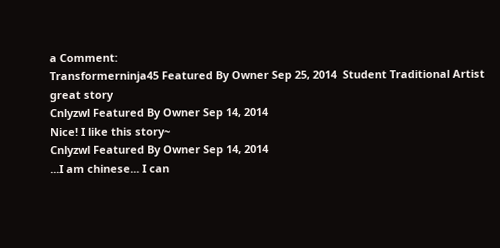a Comment:
Transformerninja45 Featured By Owner Sep 25, 2014  Student Traditional Artist
great story
Cnlyzwl Featured By Owner Sep 14, 2014
Nice! I like this story~
Cnlyzwl Featured By Owner Sep 14, 2014
...I am chinese... I can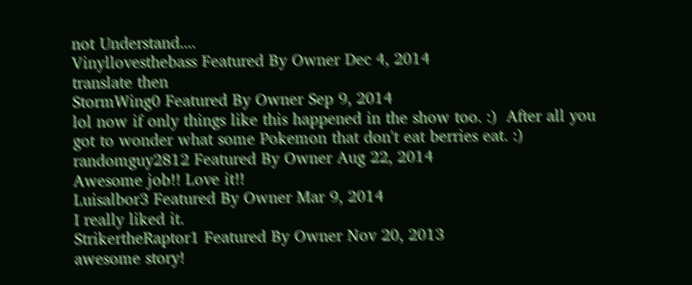not Understand....
Vinyllovesthebass Featured By Owner Dec 4, 2014
translate then
StormWing0 Featured By Owner Sep 9, 2014
lol now if only things like this happened in the show too. :)  After all you got to wonder what some Pokemon that don't eat berries eat. :)
randomguy2812 Featured By Owner Aug 22, 2014
Awesome job!! Love it!!
Luisalbor3 Featured By Owner Mar 9, 2014
I really liked it.
StrikertheRaptor1 Featured By Owner Nov 20, 2013
awesome story!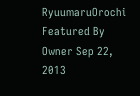RyuumaruOrochi Featured By Owner Sep 22, 2013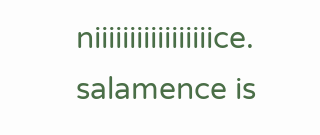niiiiiiiiiiiiiiiiice. salamence is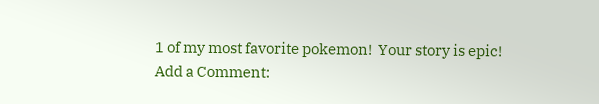1 of my most favorite pokemon!  Your story is epic!
Add a Comment: